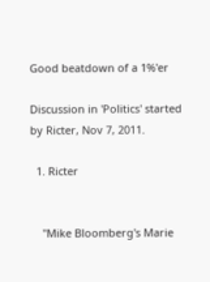Good beatdown of a 1%'er

Discussion in 'Politics' started by Ricter, Nov 7, 2011.

  1. Ricter


    "Mike Bloomberg's Marie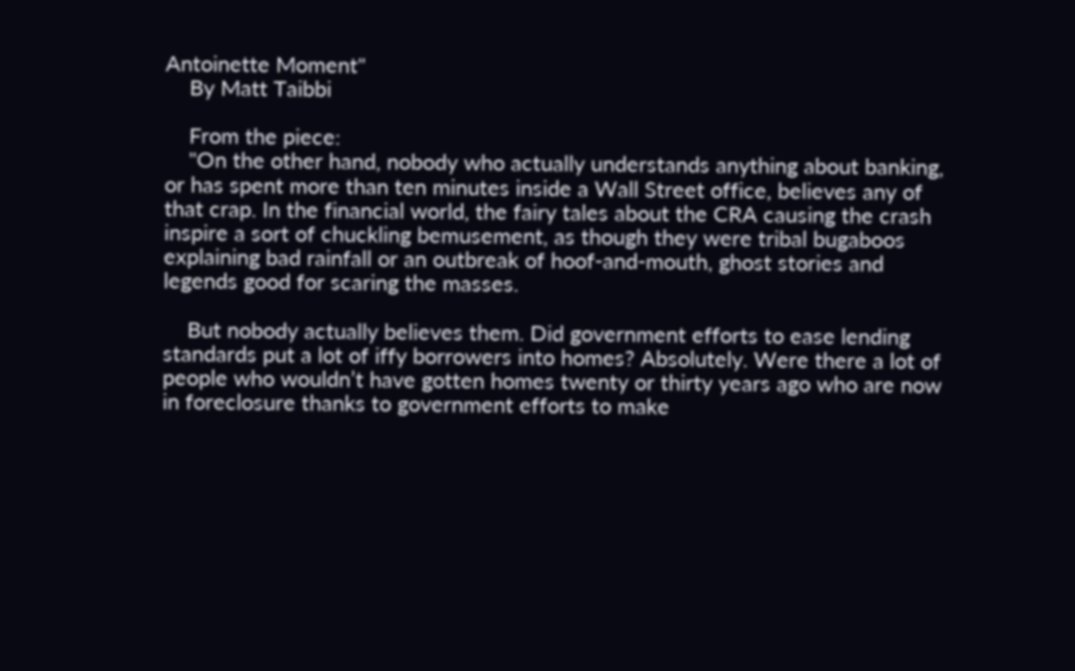Antoinette Moment"
    By Matt Taibbi

    From the piece:
    "On the other hand, nobody who actually understands anything about banking, or has spent more than ten minutes inside a Wall Street office, believes any of that crap. In the financial world, the fairy tales about the CRA causing the crash inspire a sort of chuckling bemusement, as though they were tribal bugaboos explaining bad rainfall or an outbreak of hoof-and-mouth, ghost stories and legends good for scaring the masses.

    But nobody actually believes them. Did government efforts to ease lending standards put a lot of iffy borrowers into homes? Absolutely. Were there a lot of people who wouldn’t have gotten homes twenty or thirty years ago who are now in foreclosure thanks to government efforts to make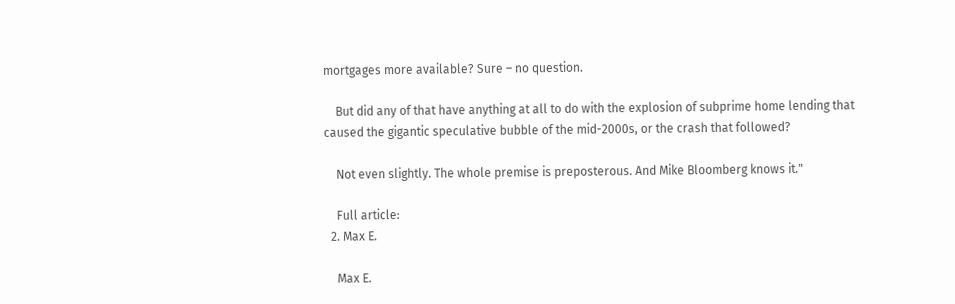mortgages more available? Sure – no question.

    But did any of that have anything at all to do with the explosion of subprime home lending that caused the gigantic speculative bubble of the mid-2000s, or the crash that followed?

    Not even slightly. The whole premise is preposterous. And Mike Bloomberg knows it."

    Full article:
  2. Max E.

    Max E.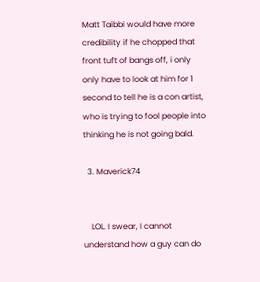Matt Taibbi would have more credibility if he chopped that front tuft of bangs off, i only only have to look at him for 1 second to tell he is a con artist, who is trying to fool people into thinking he is not going bald.

  3. Maverick74


    LOL. I swear, I cannot understand how a guy can do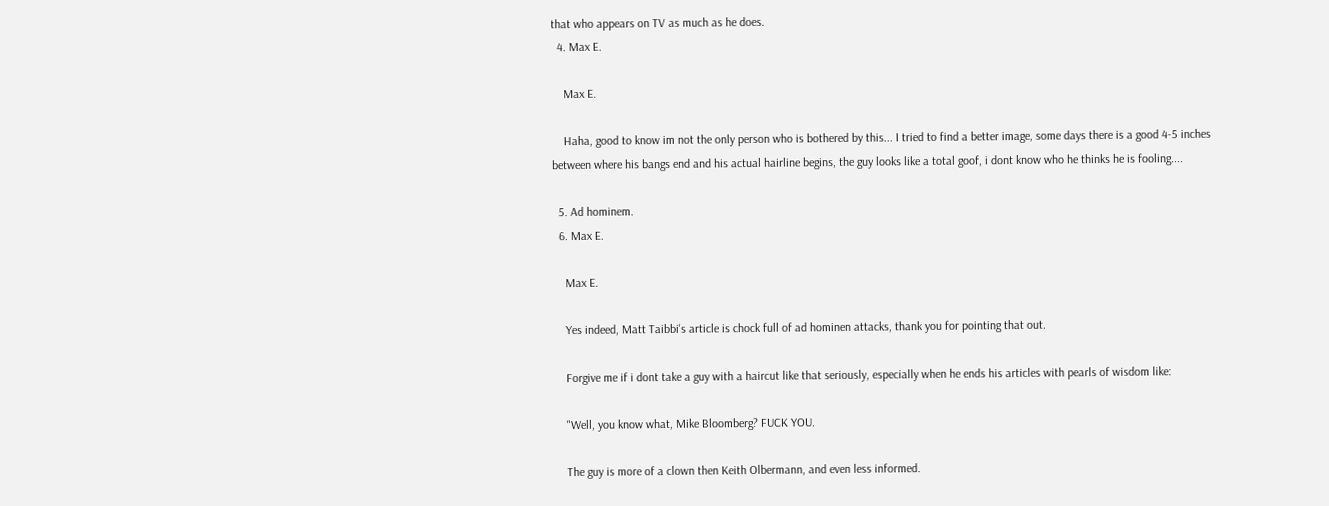that who appears on TV as much as he does.
  4. Max E.

    Max E.

    Haha, good to know im not the only person who is bothered by this... I tried to find a better image, some days there is a good 4-5 inches between where his bangs end and his actual hairline begins, the guy looks like a total goof, i dont know who he thinks he is fooling....

  5. Ad hominem.
  6. Max E.

    Max E.

    Yes indeed, Matt Taibbi's article is chock full of ad hominen attacks, thank you for pointing that out.

    Forgive me if i dont take a guy with a haircut like that seriously, especially when he ends his articles with pearls of wisdom like:

    "Well, you know what, Mike Bloomberg? FUCK YOU.

    The guy is more of a clown then Keith Olbermann, and even less informed.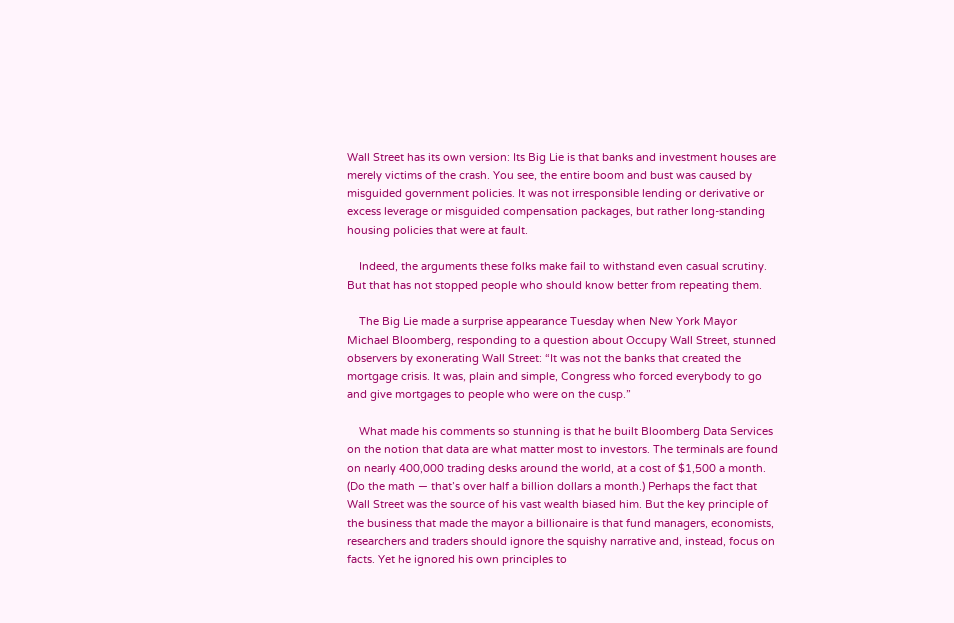Wall Street has its own version: Its Big Lie is that banks and investment houses are merely victims of the crash. You see, the entire boom and bust was caused by misguided government policies. It was not irresponsible lending or derivative or excess leverage or misguided compensation packages, but rather long-standing housing policies that were at fault.

    Indeed, the arguments these folks make fail to withstand even casual scrutiny. But that has not stopped people who should know better from repeating them.

    The Big Lie made a surprise appearance Tuesday when New York Mayor Michael Bloomberg, responding to a question about Occupy Wall Street, stunned observers by exonerating Wall Street: “It was not the banks that created the mortgage crisis. It was, plain and simple, Congress who forced everybody to go and give mortgages to people who were on the cusp.”

    What made his comments so stunning is that he built Bloomberg Data Services on the notion that data are what matter most to investors. The terminals are found on nearly 400,000 trading desks around the world, at a cost of $1,500 a month. (Do the math — that’s over half a billion dollars a month.) Perhaps the fact that Wall Street was the source of his vast wealth biased him. But the key principle of the business that made the mayor a billionaire is that fund managers, economists, researchers and traders should ignore the squishy narrative and, instead, focus on facts. Yet he ignored his own principles to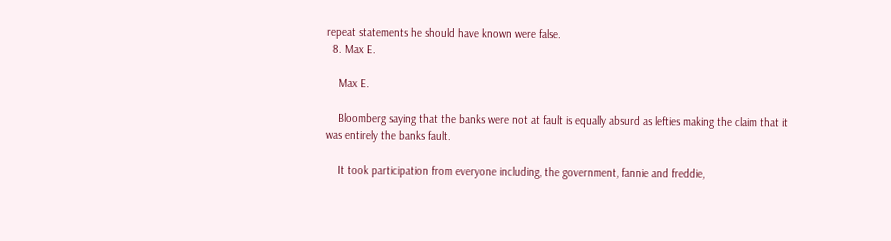repeat statements he should have known were false.
  8. Max E.

    Max E.

    Bloomberg saying that the banks were not at fault is equally absurd as lefties making the claim that it was entirely the banks fault.

    It took participation from everyone including, the government, fannie and freddie,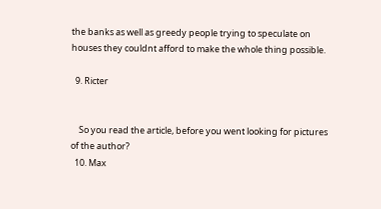the banks as well as greedy people trying to speculate on houses they couldnt afford to make the whole thing possible.

  9. Ricter


    So you read the article, before you went looking for pictures of the author?
  10. Max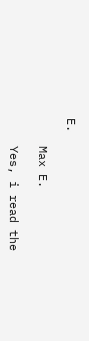E.

    Max E.

    Yes, i read the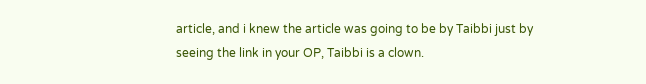article, and i knew the article was going to be by Taibbi just by seeing the link in your OP, Taibbi is a clown.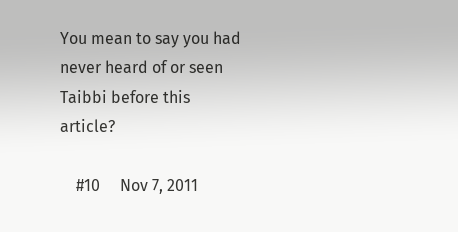You mean to say you had never heard of or seen Taibbi before this article?

    #10     Nov 7, 2011